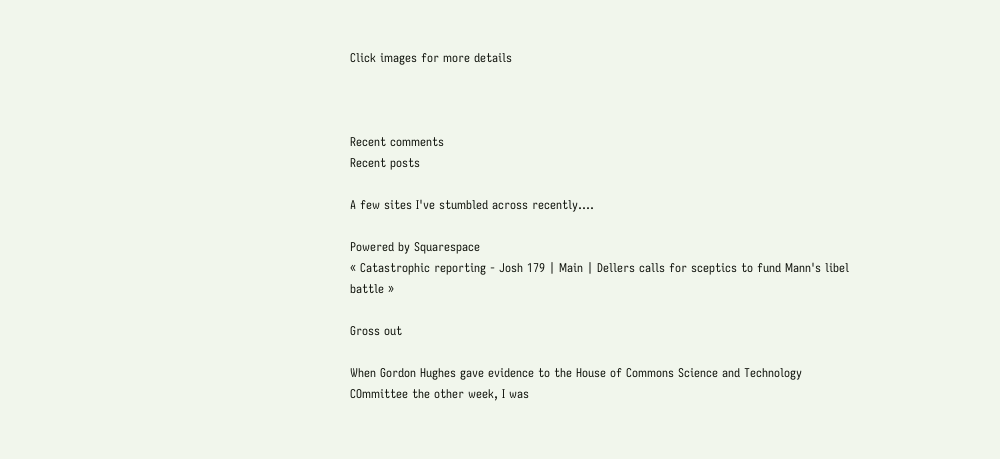Click images for more details



Recent comments
Recent posts

A few sites I've stumbled across recently....

Powered by Squarespace
« Catastrophic reporting - Josh 179 | Main | Dellers calls for sceptics to fund Mann's libel battle »

Gross out

When Gordon Hughes gave evidence to the House of Commons Science and Technology COmmittee the other week, I was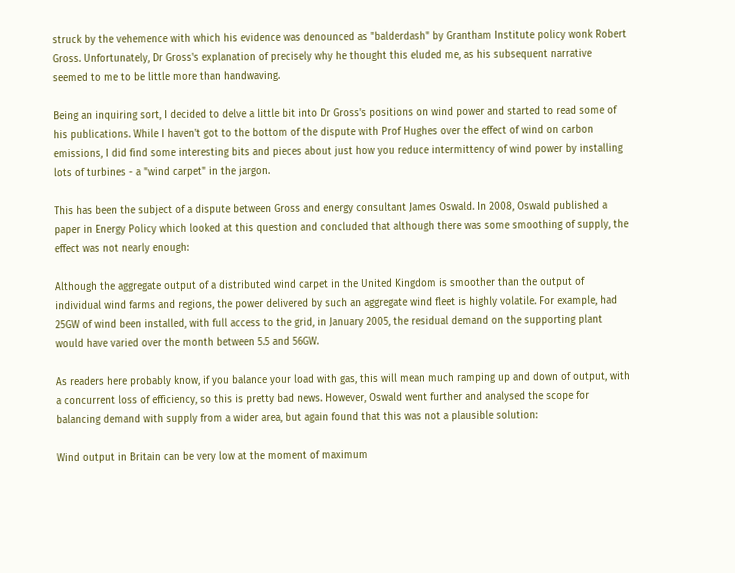struck by the vehemence with which his evidence was denounced as "balderdash" by Grantham Institute policy wonk Robert Gross. Unfortunately, Dr Gross's explanation of precisely why he thought this eluded me, as his subsequent narrative seemed to me to be little more than handwaving.

Being an inquiring sort, I decided to delve a little bit into Dr Gross's positions on wind power and started to read some of his publications. While I haven't got to the bottom of the dispute with Prof Hughes over the effect of wind on carbon emissions, I did find some interesting bits and pieces about just how you reduce intermittency of wind power by installing lots of turbines - a "wind carpet" in the jargon.

This has been the subject of a dispute between Gross and energy consultant James Oswald. In 2008, Oswald published a paper in Energy Policy which looked at this question and concluded that although there was some smoothing of supply, the effect was not nearly enough:

Although the aggregate output of a distributed wind carpet in the United Kingdom is smoother than the output of individual wind farms and regions, the power delivered by such an aggregate wind fleet is highly volatile. For example, had 25GW of wind been installed, with full access to the grid, in January 2005, the residual demand on the supporting plant would have varied over the month between 5.5 and 56GW.

As readers here probably know, if you balance your load with gas, this will mean much ramping up and down of output, with a concurrent loss of efficiency, so this is pretty bad news. However, Oswald went further and analysed the scope for balancing demand with supply from a wider area, but again found that this was not a plausible solution:

Wind output in Britain can be very low at the moment of maximum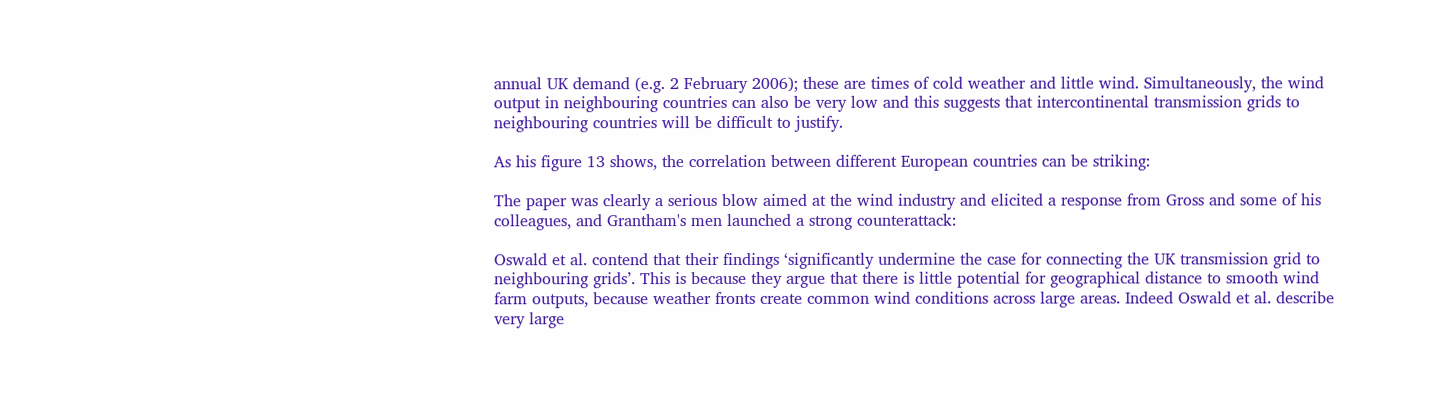annual UK demand (e.g. 2 February 2006); these are times of cold weather and little wind. Simultaneously, the wind output in neighbouring countries can also be very low and this suggests that intercontinental transmission grids to neighbouring countries will be difficult to justify.

As his figure 13 shows, the correlation between different European countries can be striking:

The paper was clearly a serious blow aimed at the wind industry and elicited a response from Gross and some of his colleagues, and Grantham's men launched a strong counterattack:

Oswald et al. contend that their findings ‘significantly undermine the case for connecting the UK transmission grid to neighbouring grids’. This is because they argue that there is little potential for geographical distance to smooth wind farm outputs, because weather fronts create common wind conditions across large areas. Indeed Oswald et al. describe very large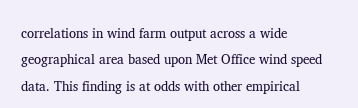correlations in wind farm output across a wide geographical area based upon Met Office wind speed data. This finding is at odds with other empirical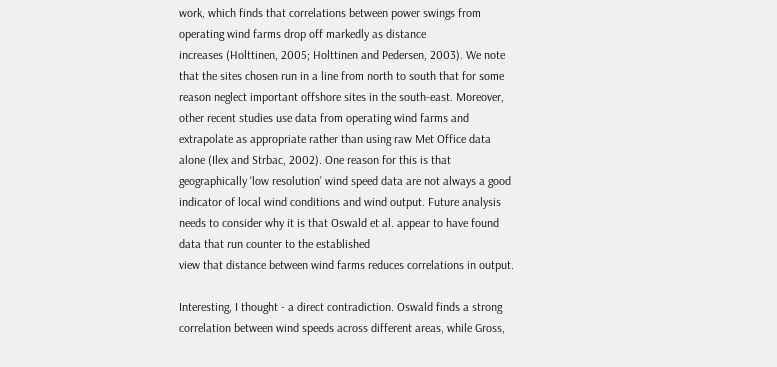work, which finds that correlations between power swings from operating wind farms drop off markedly as distance
increases (Holttinen, 2005; Holttinen and Pedersen, 2003). We note that the sites chosen run in a line from north to south that for some reason neglect important offshore sites in the south-east. Moreover, other recent studies use data from operating wind farms and extrapolate as appropriate rather than using raw Met Office data alone (Ilex and Strbac, 2002). One reason for this is that geographically ‘low resolution’ wind speed data are not always a good indicator of local wind conditions and wind output. Future analysis needs to consider why it is that Oswald et al. appear to have found data that run counter to the established
view that distance between wind farms reduces correlations in output.

Interesting, I thought - a direct contradiction. Oswald finds a strong correlation between wind speeds across different areas, while Gross,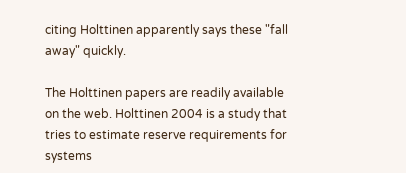citing Holttinen apparently says these "fall away" quickly.

The Holttinen papers are readily available on the web. Holttinen 2004 is a study that tries to estimate reserve requirements for systems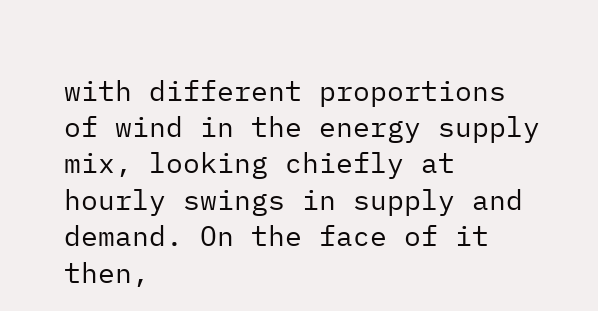with different proportions of wind in the energy supply mix, looking chiefly at hourly swings in supply and demand. On the face of it then,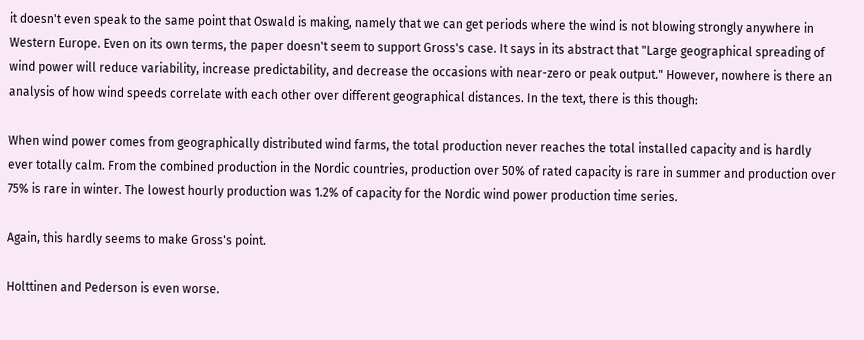it doesn't even speak to the same point that Oswald is making, namely that we can get periods where the wind is not blowing strongly anywhere in Western Europe. Even on its own terms, the paper doesn't seem to support Gross's case. It says in its abstract that "Large geographical spreading of wind power will reduce variability, increase predictability, and decrease the occasions with near-zero or peak output." However, nowhere is there an analysis of how wind speeds correlate with each other over different geographical distances. In the text, there is this though:

When wind power comes from geographically distributed wind farms, the total production never reaches the total installed capacity and is hardly ever totally calm. From the combined production in the Nordic countries, production over 50% of rated capacity is rare in summer and production over 75% is rare in winter. The lowest hourly production was 1.2% of capacity for the Nordic wind power production time series.

Again, this hardly seems to make Gross's point.

Holttinen and Pederson is even worse.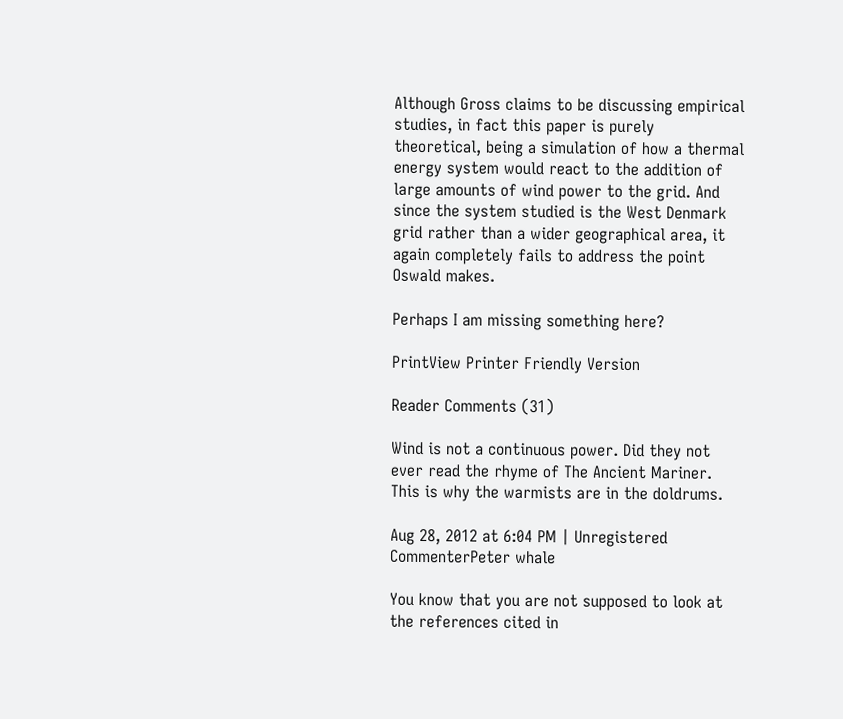Although Gross claims to be discussing empirical studies, in fact this paper is purely theoretical, being a simulation of how a thermal energy system would react to the addition of large amounts of wind power to the grid. And since the system studied is the West Denmark grid rather than a wider geographical area, it again completely fails to address the point Oswald makes.

Perhaps I am missing something here?

PrintView Printer Friendly Version

Reader Comments (31)

Wind is not a continuous power. Did they not ever read the rhyme of The Ancient Mariner. This is why the warmists are in the doldrums.

Aug 28, 2012 at 6:04 PM | Unregistered CommenterPeter whale

You know that you are not supposed to look at the references cited in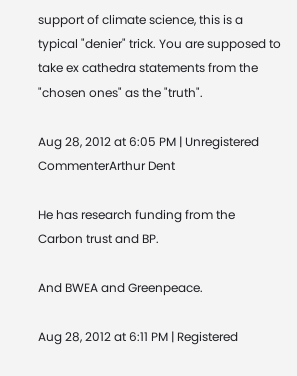support of climate science, this is a typical "denier" trick. You are supposed to take ex cathedra statements from the "chosen ones" as the "truth".

Aug 28, 2012 at 6:05 PM | Unregistered CommenterArthur Dent

He has research funding from the Carbon trust and BP.

And BWEA and Greenpeace.

Aug 28, 2012 at 6:11 PM | Registered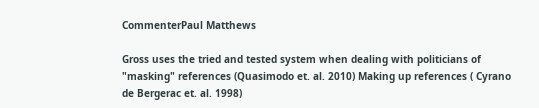CommenterPaul Matthews

Gross uses the tried and tested system when dealing with politicians of "masking" references (Quasimodo et. al. 2010) Making up references ( Cyrano de Bergerac et. al. 1998)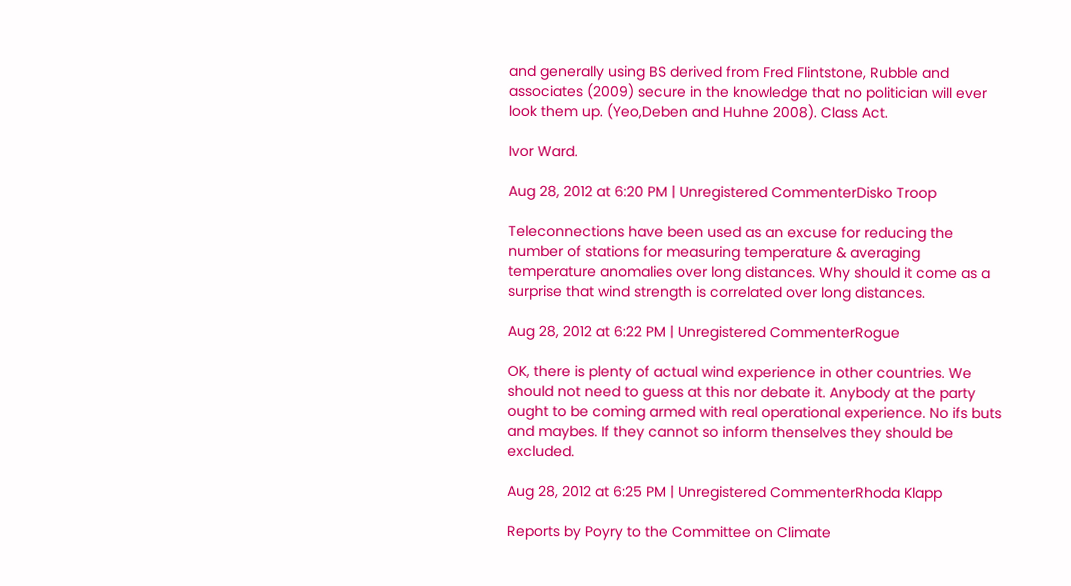and generally using BS derived from Fred Flintstone, Rubble and associates (2009) secure in the knowledge that no politician will ever look them up. (Yeo,Deben and Huhne 2008). Class Act.

Ivor Ward.

Aug 28, 2012 at 6:20 PM | Unregistered CommenterDisko Troop

Teleconnections have been used as an excuse for reducing the number of stations for measuring temperature & averaging temperature anomalies over long distances. Why should it come as a surprise that wind strength is correlated over long distances.

Aug 28, 2012 at 6:22 PM | Unregistered CommenterRogue

OK, there is plenty of actual wind experience in other countries. We should not need to guess at this nor debate it. Anybody at the party ought to be coming armed with real operational experience. No ifs buts and maybes. If they cannot so inform thenselves they should be excluded.

Aug 28, 2012 at 6:25 PM | Unregistered CommenterRhoda Klapp

Reports by Poyry to the Committee on Climate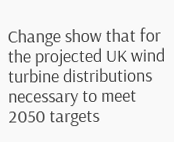Change show that for the projected UK wind turbine distributions necessary to meet 2050 targets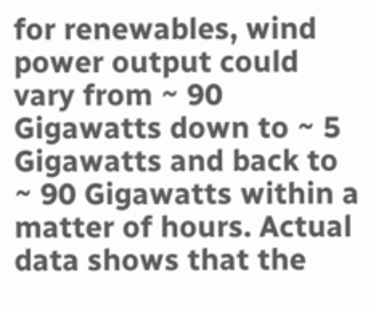for renewables, wind power output could vary from ~ 90 Gigawatts down to ~ 5 Gigawatts and back to ~ 90 Gigawatts within a matter of hours. Actual data shows that the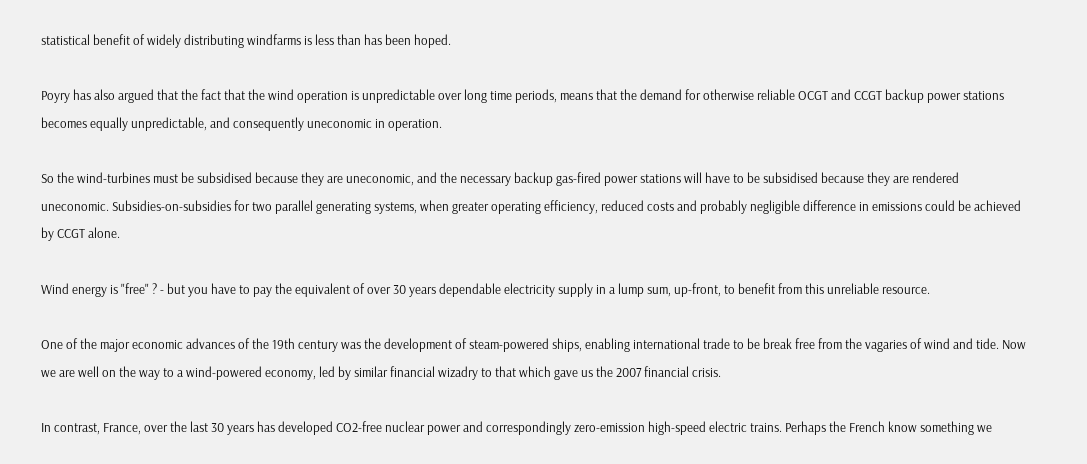statistical benefit of widely distributing windfarms is less than has been hoped.

Poyry has also argued that the fact that the wind operation is unpredictable over long time periods, means that the demand for otherwise reliable OCGT and CCGT backup power stations becomes equally unpredictable, and consequently uneconomic in operation.

So the wind-turbines must be subsidised because they are uneconomic, and the necessary backup gas-fired power stations will have to be subsidised because they are rendered uneconomic. Subsidies-on-subsidies for two parallel generating systems, when greater operating efficiency, reduced costs and probably negligible difference in emissions could be achieved by CCGT alone.

Wind energy is "free" ? - but you have to pay the equivalent of over 30 years dependable electricity supply in a lump sum, up-front, to benefit from this unreliable resource.

One of the major economic advances of the 19th century was the development of steam-powered ships, enabling international trade to be break free from the vagaries of wind and tide. Now we are well on the way to a wind-powered economy, led by similar financial wizadry to that which gave us the 2007 financial crisis.

In contrast, France, over the last 30 years has developed CO2-free nuclear power and correspondingly zero-emission high-speed electric trains. Perhaps the French know something we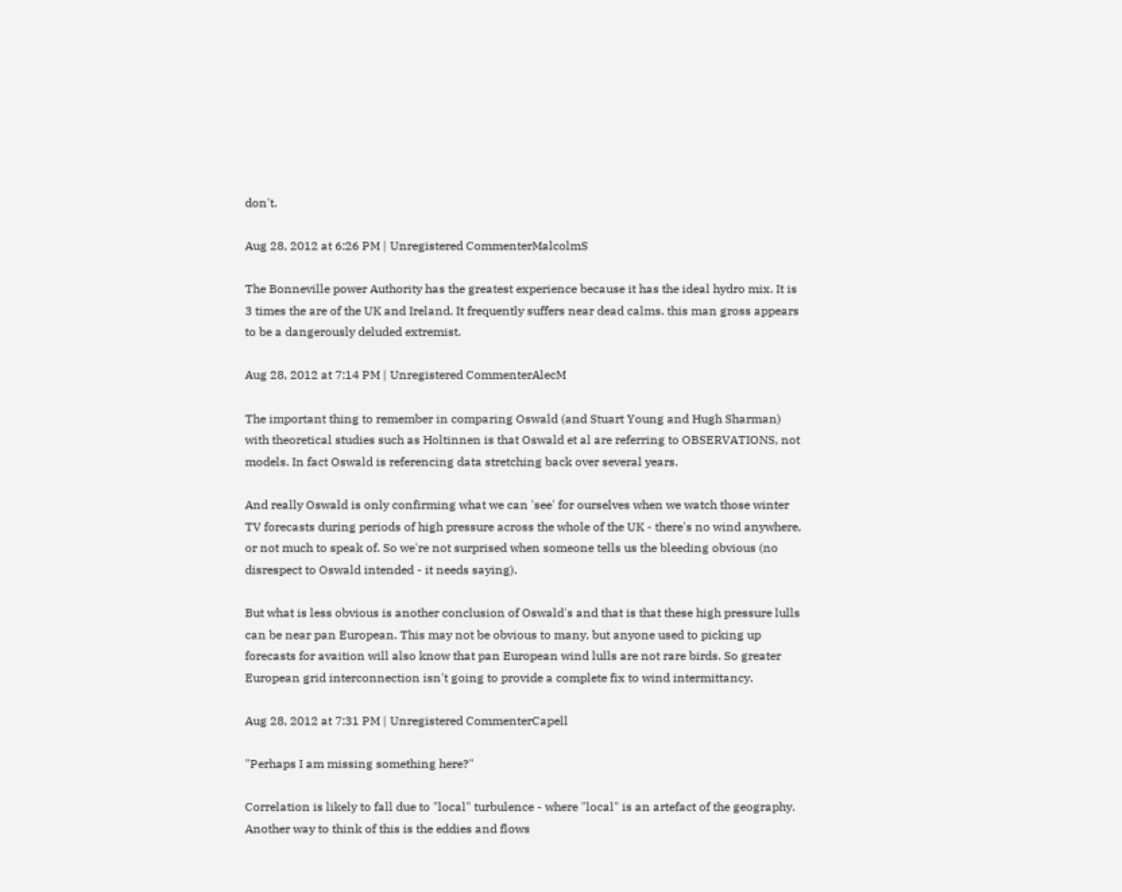don't.

Aug 28, 2012 at 6:26 PM | Unregistered CommenterMalcolmS

The Bonneville power Authority has the greatest experience because it has the ideal hydro mix. It is 3 times the are of the UK and Ireland. It frequently suffers near dead calms. this man gross appears to be a dangerously deluded extremist.

Aug 28, 2012 at 7:14 PM | Unregistered CommenterAlecM

The important thing to remember in comparing Oswald (and Stuart Young and Hugh Sharman) with theoretical studies such as Holtinnen is that Oswald et al are referring to OBSERVATIONS, not models. In fact Oswald is referencing data stretching back over several years.

And really Oswald is only confirming what we can 'see' for ourselves when we watch those winter TV forecasts during periods of high pressure across the whole of the UK - there's no wind anywhere, or not much to speak of. So we're not surprised when someone tells us the bleeding obvious (no disrespect to Oswald intended - it needs saying).

But what is less obvious is another conclusion of Oswald's and that is that these high pressure lulls can be near pan European. This may not be obvious to many, but anyone used to picking up forecasts for avaition will also know that pan European wind lulls are not rare birds. So greater European grid interconnection isn't going to provide a complete fix to wind intermittancy.

Aug 28, 2012 at 7:31 PM | Unregistered CommenterCapell

"Perhaps I am missing something here?"

Correlation is likely to fall due to "local" turbulence - where "local" is an artefact of the geography. Another way to think of this is the eddies and flows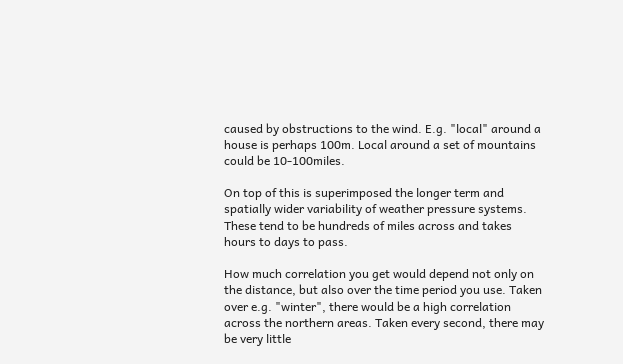caused by obstructions to the wind. E.g. "local" around a house is perhaps 100m. Local around a set of mountains could be 10-100miles.

On top of this is superimposed the longer term and spatially wider variability of weather pressure systems. These tend to be hundreds of miles across and takes hours to days to pass.

How much correlation you get would depend not only on the distance, but also over the time period you use. Taken over e.g. "winter", there would be a high correlation across the northern areas. Taken every second, there may be very little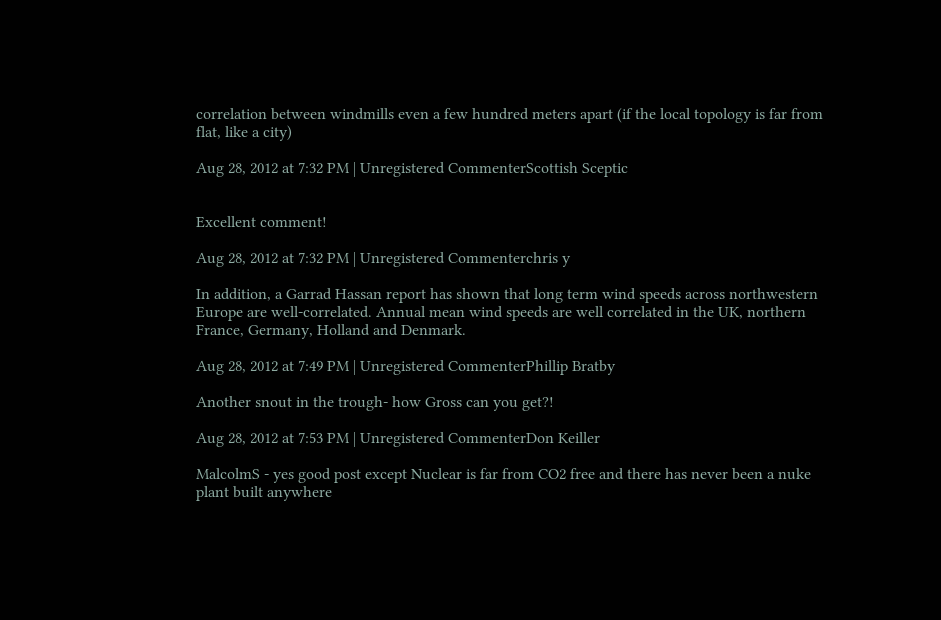correlation between windmills even a few hundred meters apart (if the local topology is far from flat, like a city)

Aug 28, 2012 at 7:32 PM | Unregistered CommenterScottish Sceptic


Excellent comment!

Aug 28, 2012 at 7:32 PM | Unregistered Commenterchris y

In addition, a Garrad Hassan report has shown that long term wind speeds across northwestern Europe are well-correlated. Annual mean wind speeds are well correlated in the UK, northern France, Germany, Holland and Denmark.

Aug 28, 2012 at 7:49 PM | Unregistered CommenterPhillip Bratby

Another snout in the trough- how Gross can you get?!

Aug 28, 2012 at 7:53 PM | Unregistered CommenterDon Keiller

MalcolmS - yes good post except Nuclear is far from CO2 free and there has never been a nuke plant built anywhere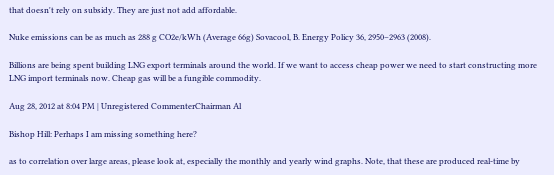that doesn't rely on subsidy. They are just not add affordable.

Nuke emissions can be as much as 288 g CO2e/kWh (Average 66g) Sovacool, B. Energy Policy 36, 2950–2963 (2008).

Billions are being spent building LNG export terminals around the world. If we want to access cheap power we need to start constructing more LNG import terminals now. Cheap gas will be a fungible commodity.

Aug 28, 2012 at 8:04 PM | Unregistered CommenterChairman Al

Bishop Hill: Perhaps I am missing something here?

as to correlation over large areas, please look at, especially the monthly and yearly wind graphs. Note, that these are produced real-time by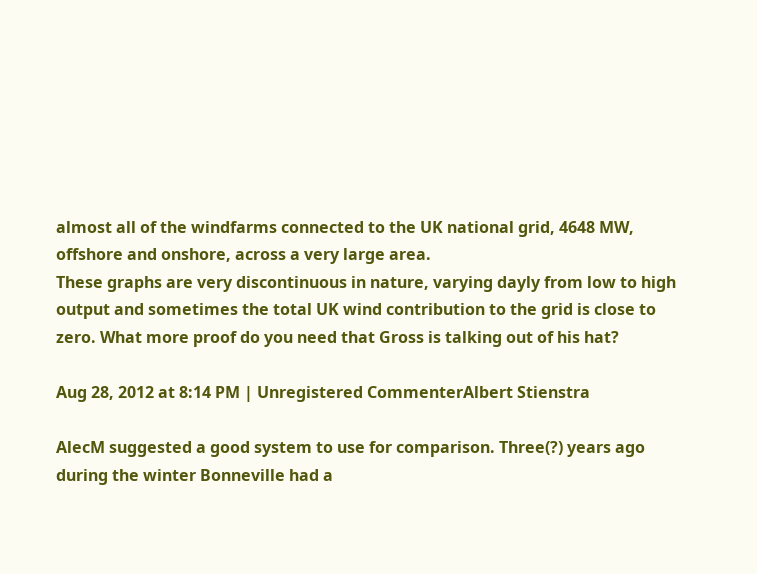almost all of the windfarms connected to the UK national grid, 4648 MW, offshore and onshore, across a very large area.
These graphs are very discontinuous in nature, varying dayly from low to high output and sometimes the total UK wind contribution to the grid is close to zero. What more proof do you need that Gross is talking out of his hat?

Aug 28, 2012 at 8:14 PM | Unregistered CommenterAlbert Stienstra

AlecM suggested a good system to use for comparison. Three(?) years ago during the winter Bonneville had a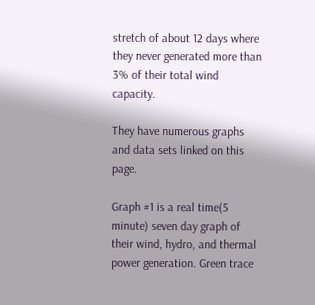stretch of about 12 days where they never generated more than 3% of their total wind capacity.

They have numerous graphs and data sets linked on this page.

Graph #1 is a real time(5 minute) seven day graph of their wind, hydro, and thermal power generation. Green trace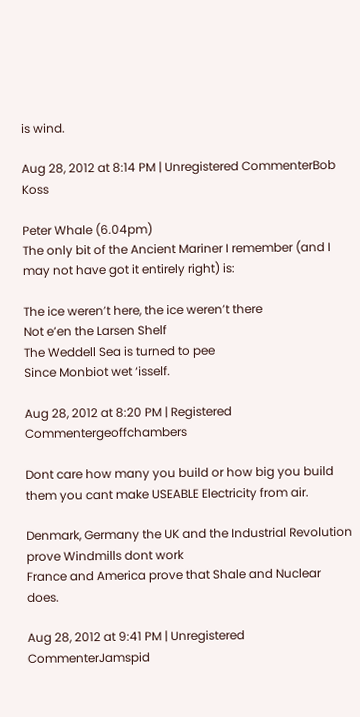is wind.

Aug 28, 2012 at 8:14 PM | Unregistered CommenterBob Koss

Peter Whale (6.04pm)
The only bit of the Ancient Mariner I remember (and I may not have got it entirely right) is:

The ice weren’t here, the ice weren’t there
Not e’en the Larsen Shelf
The Weddell Sea is turned to pee
Since Monbiot wet ‘isself.

Aug 28, 2012 at 8:20 PM | Registered Commentergeoffchambers

Dont care how many you build or how big you build them you cant make USEABLE Electricity from air.

Denmark, Germany the UK and the Industrial Revolution prove Windmills dont work
France and America prove that Shale and Nuclear does.

Aug 28, 2012 at 9:41 PM | Unregistered CommenterJamspid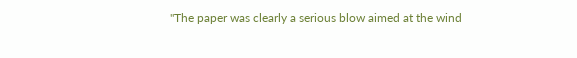"The paper was clearly a serious blow aimed at the wind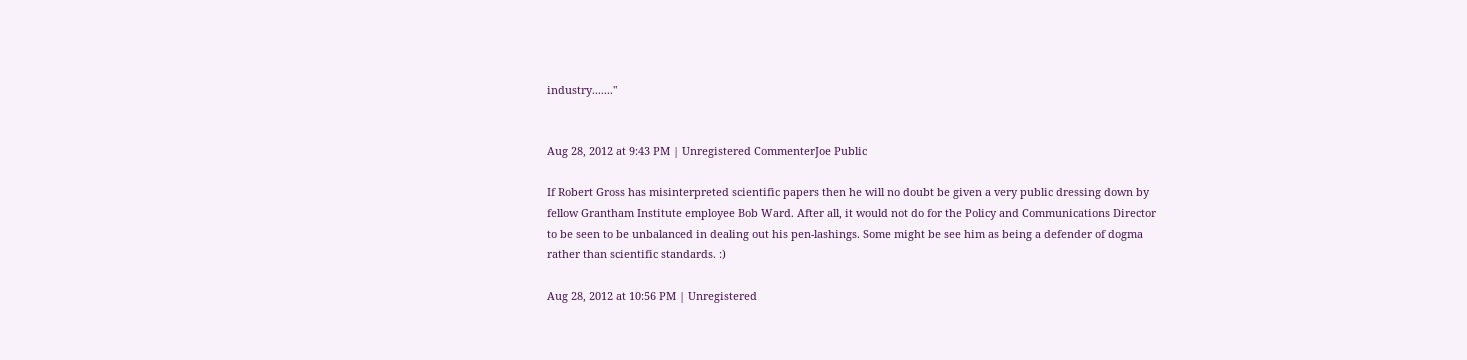industry......."


Aug 28, 2012 at 9:43 PM | Unregistered CommenterJoe Public

If Robert Gross has misinterpreted scientific papers then he will no doubt be given a very public dressing down by fellow Grantham Institute employee Bob Ward. After all, it would not do for the Policy and Communications Director to be seen to be unbalanced in dealing out his pen-lashings. Some might be see him as being a defender of dogma rather than scientific standards. :)

Aug 28, 2012 at 10:56 PM | Unregistered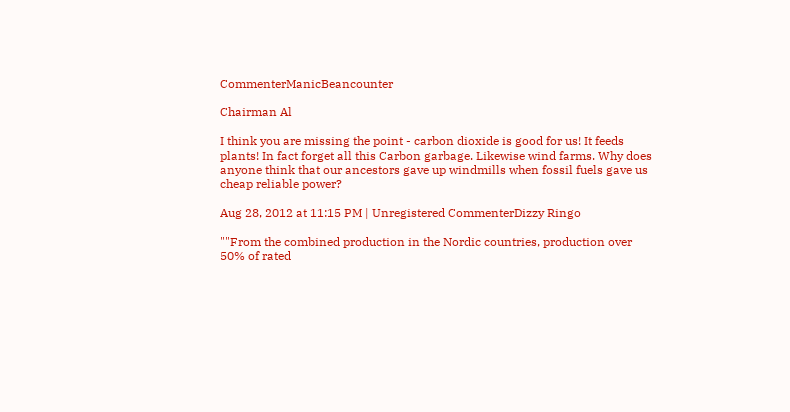CommenterManicBeancounter

Chairman Al

I think you are missing the point - carbon dioxide is good for us! It feeds plants! In fact forget all this Carbon garbage. Likewise wind farms. Why does anyone think that our ancestors gave up windmills when fossil fuels gave us cheap reliable power?

Aug 28, 2012 at 11:15 PM | Unregistered CommenterDizzy Ringo

""From the combined production in the Nordic countries, production over 50% of rated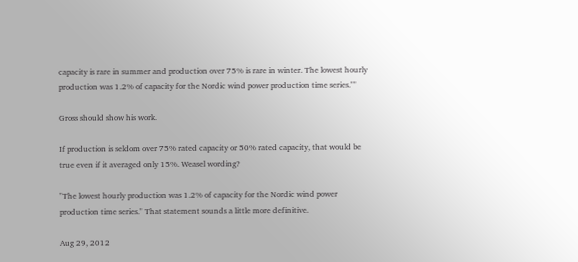capacity is rare in summer and production over 75% is rare in winter. The lowest hourly production was 1.2% of capacity for the Nordic wind power production time series.""

Gross should show his work.

If production is seldom over 75% rated capacity or 50% rated capacity, that would be true even if it averaged only 15%. Weasel wording?

"The lowest hourly production was 1.2% of capacity for the Nordic wind power production time series." That statement sounds a little more definitive.

Aug 29, 2012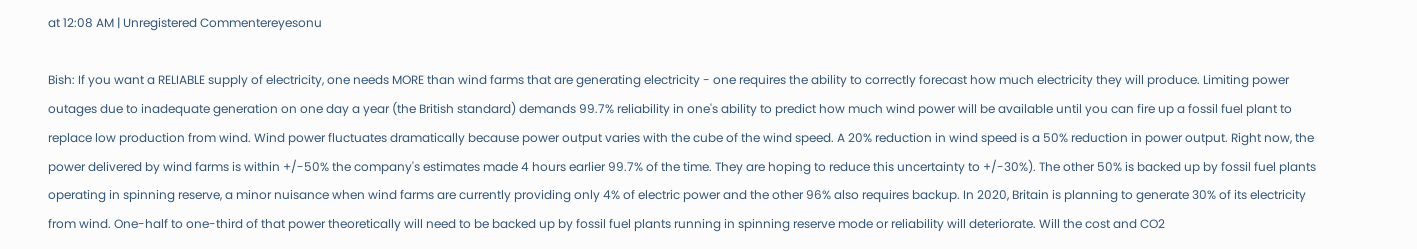at 12:08 AM | Unregistered Commentereyesonu

Bish: If you want a RELIABLE supply of electricity, one needs MORE than wind farms that are generating electricity - one requires the ability to correctly forecast how much electricity they will produce. Limiting power outages due to inadequate generation on one day a year (the British standard) demands 99.7% reliability in one's ability to predict how much wind power will be available until you can fire up a fossil fuel plant to replace low production from wind. Wind power fluctuates dramatically because power output varies with the cube of the wind speed. A 20% reduction in wind speed is a 50% reduction in power output. Right now, the power delivered by wind farms is within +/-50% the company's estimates made 4 hours earlier 99.7% of the time. They are hoping to reduce this uncertainty to +/-30%). The other 50% is backed up by fossil fuel plants operating in spinning reserve, a minor nuisance when wind farms are currently providing only 4% of electric power and the other 96% also requires backup. In 2020, Britain is planning to generate 30% of its electricity from wind. One-half to one-third of that power theoretically will need to be backed up by fossil fuel plants running in spinning reserve mode or reliability will deteriorate. Will the cost and CO2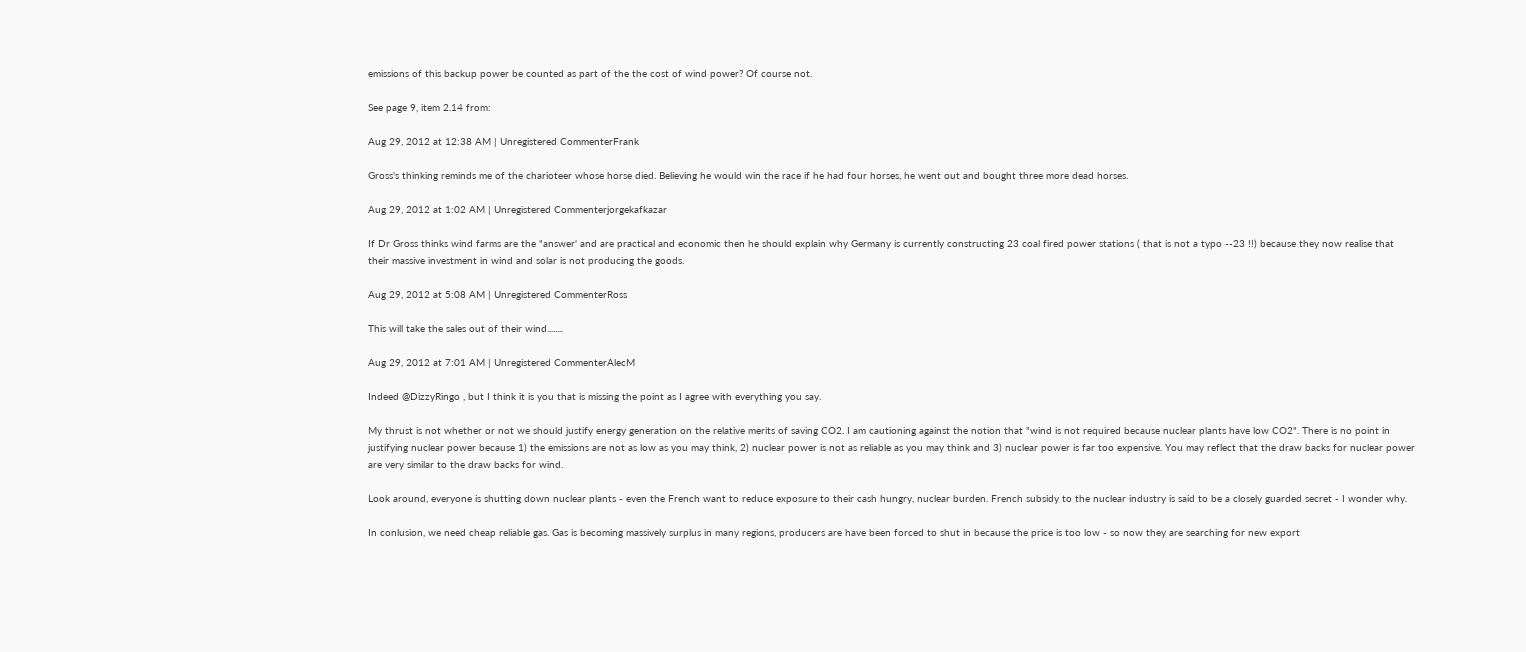emissions of this backup power be counted as part of the the cost of wind power? Of course not.

See page 9, item 2.14 from:

Aug 29, 2012 at 12:38 AM | Unregistered CommenterFrank

Gross's thinking reminds me of the charioteer whose horse died. Believing he would win the race if he had four horses, he went out and bought three more dead horses.

Aug 29, 2012 at 1:02 AM | Unregistered Commenterjorgekafkazar

If Dr Gross thinks wind farms are the "answer' and are practical and economic then he should explain why Germany is currently constructing 23 coal fired power stations ( that is not a typo --23 !!) because they now realise that their massive investment in wind and solar is not producing the goods.

Aug 29, 2012 at 5:08 AM | Unregistered CommenterRoss

This will take the sales out of their wind........

Aug 29, 2012 at 7:01 AM | Unregistered CommenterAlecM

Indeed @DizzyRingo , but I think it is you that is missing the point as I agree with everything you say.

My thrust is not whether or not we should justify energy generation on the relative merits of saving CO2. I am cautioning against the notion that "wind is not required because nuclear plants have low CO2". There is no point in justifying nuclear power because 1) the emissions are not as low as you may think, 2) nuclear power is not as reliable as you may think and 3) nuclear power is far too expensive. You may reflect that the draw backs for nuclear power are very similar to the draw backs for wind.

Look around, everyone is shutting down nuclear plants - even the French want to reduce exposure to their cash hungry, nuclear burden. French subsidy to the nuclear industry is said to be a closely guarded secret - I wonder why.

In conlusion, we need cheap reliable gas. Gas is becoming massively surplus in many regions, producers are have been forced to shut in because the price is too low - so now they are searching for new export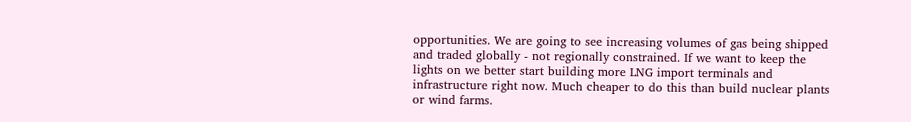opportunities. We are going to see increasing volumes of gas being shipped and traded globally - not regionally constrained. If we want to keep the lights on we better start building more LNG import terminals and infrastructure right now. Much cheaper to do this than build nuclear plants or wind farms.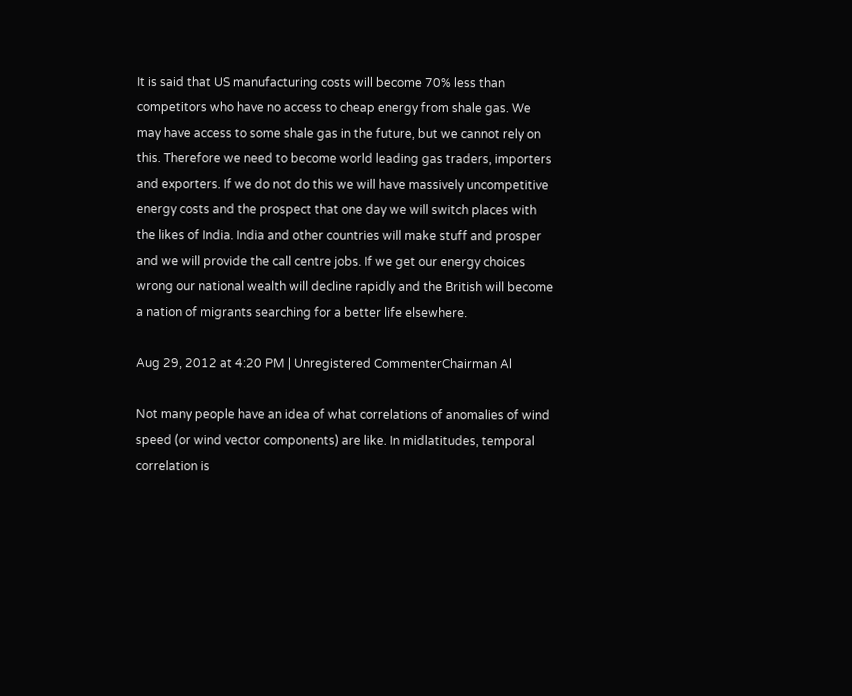It is said that US manufacturing costs will become 70% less than competitors who have no access to cheap energy from shale gas. We may have access to some shale gas in the future, but we cannot rely on this. Therefore we need to become world leading gas traders, importers and exporters. If we do not do this we will have massively uncompetitive energy costs and the prospect that one day we will switch places with the likes of India. India and other countries will make stuff and prosper and we will provide the call centre jobs. If we get our energy choices wrong our national wealth will decline rapidly and the British will become a nation of migrants searching for a better life elsewhere.

Aug 29, 2012 at 4:20 PM | Unregistered CommenterChairman Al

Not many people have an idea of what correlations of anomalies of wind speed (or wind vector components) are like. In midlatitudes, temporal correlation is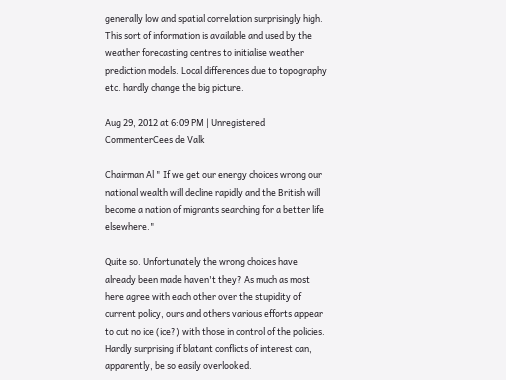generally low and spatial correlation surprisingly high. This sort of information is available and used by the weather forecasting centres to initialise weather prediction models. Local differences due to topography etc. hardly change the big picture.

Aug 29, 2012 at 6:09 PM | Unregistered CommenterCees de Valk

Chairman Al " If we get our energy choices wrong our national wealth will decline rapidly and the British will become a nation of migrants searching for a better life elsewhere."

Quite so. Unfortunately the wrong choices have already been made haven't they? As much as most here agree with each other over the stupidity of current policy, ours and others various efforts appear to cut no ice (ice?) with those in control of the policies. Hardly surprising if blatant conflicts of interest can, apparently, be so easily overlooked.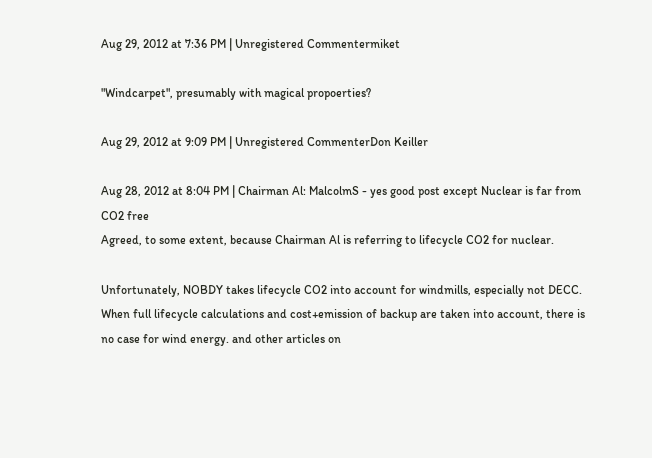Aug 29, 2012 at 7:36 PM | Unregistered Commentermiket

"Windcarpet", presumably with magical propoerties?

Aug 29, 2012 at 9:09 PM | Unregistered CommenterDon Keiller

Aug 28, 2012 at 8:04 PM | Chairman Al: MalcolmS - yes good post except Nuclear is far from CO2 free
Agreed, to some extent, because Chairman Al is referring to lifecycle CO2 for nuclear.

Unfortunately, NOBDY takes lifecycle CO2 into account for windmills, especially not DECC. When full lifecycle calculations and cost+emission of backup are taken into account, there is no case for wind energy. and other articles on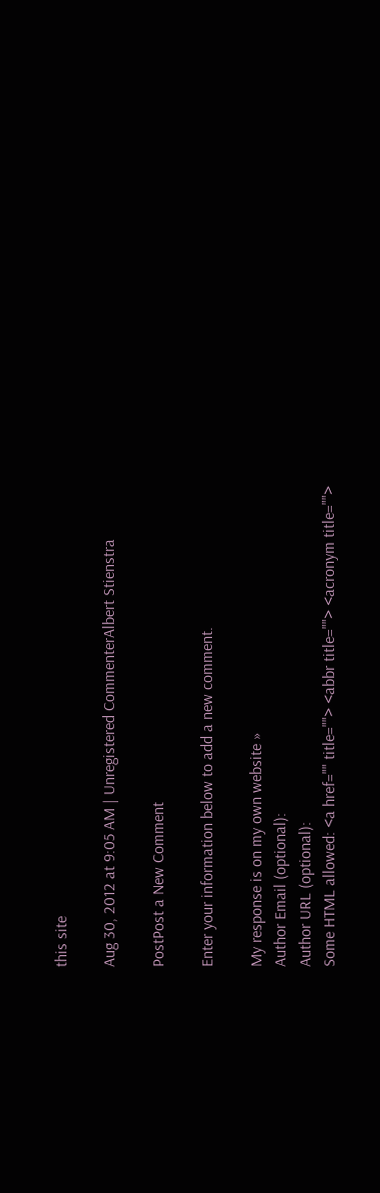this site

Aug 30, 2012 at 9:05 AM | Unregistered CommenterAlbert Stienstra

PostPost a New Comment

Enter your information below to add a new comment.

My response is on my own website »
Author Email (optional):
Author URL (optional):
Some HTML allowed: <a href="" title=""> <abbr title=""> <acronym title="">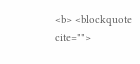<b> <blockquote cite="">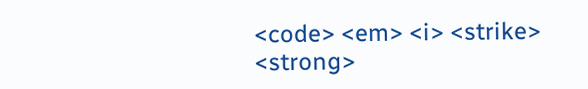<code> <em> <i> <strike> <strong>